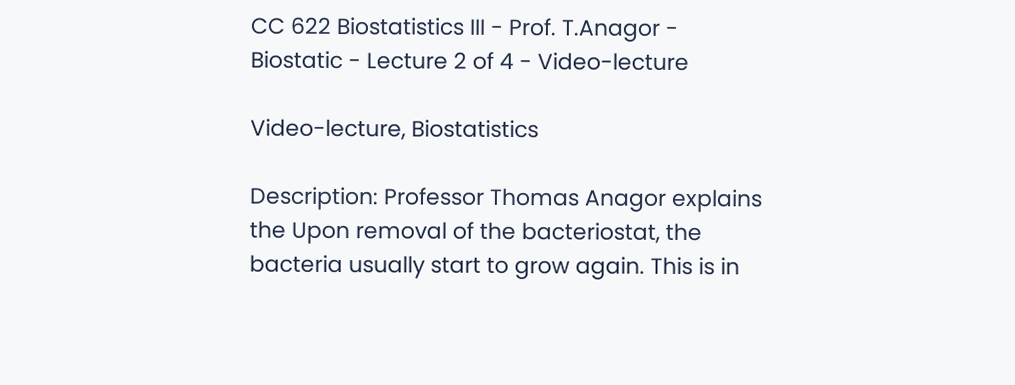CC 622 Biostatistics III - Prof. T.Anagor - Biostatic - Lecture 2 of 4 - Video-lecture

Video-lecture, Biostatistics

Description: Professor Thomas Anagor explains the Upon removal of the bacteriostat, the bacteria usually start to grow again. This is in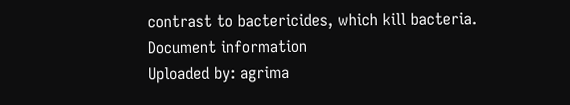contrast to bactericides, which kill bacteria.
Document information
Uploaded by: agrima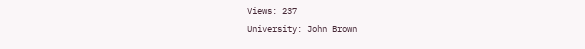Views: 237
University: John Brown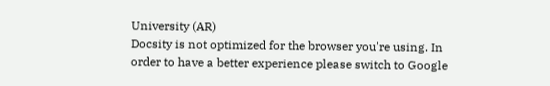University (AR)
Docsity is not optimized for the browser you're using. In order to have a better experience please switch to Google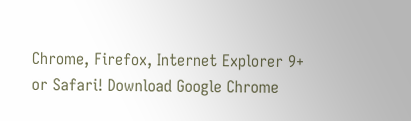Chrome, Firefox, Internet Explorer 9+ or Safari! Download Google Chrome